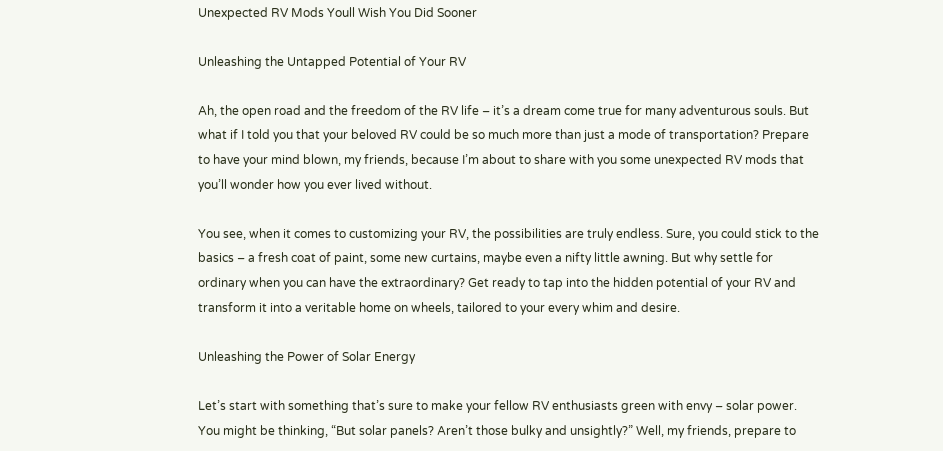Unexpected RV Mods Youll Wish You Did Sooner

Unleashing the Untapped Potential of Your RV

Ah, the open road and the freedom of the RV life – it’s a dream come true for many adventurous souls. But what if I told you that your beloved RV could be so much more than just a mode of transportation? Prepare to have your mind blown, my friends, because I’m about to share with you some unexpected RV mods that you’ll wonder how you ever lived without.

You see, when it comes to customizing your RV, the possibilities are truly endless. Sure, you could stick to the basics – a fresh coat of paint, some new curtains, maybe even a nifty little awning. But why settle for ordinary when you can have the extraordinary? Get ready to tap into the hidden potential of your RV and transform it into a veritable home on wheels, tailored to your every whim and desire.

Unleashing the Power of Solar Energy

Let’s start with something that’s sure to make your fellow RV enthusiasts green with envy – solar power. You might be thinking, “But solar panels? Aren’t those bulky and unsightly?” Well, my friends, prepare to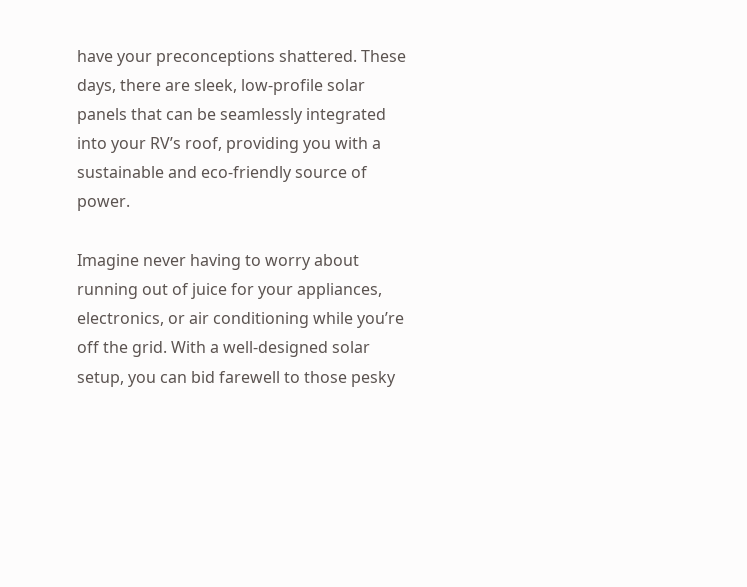have your preconceptions shattered. These days, there are sleek, low-profile solar panels that can be seamlessly integrated into your RV’s roof, providing you with a sustainable and eco-friendly source of power.

Imagine never having to worry about running out of juice for your appliances, electronics, or air conditioning while you’re off the grid. With a well-designed solar setup, you can bid farewell to those pesky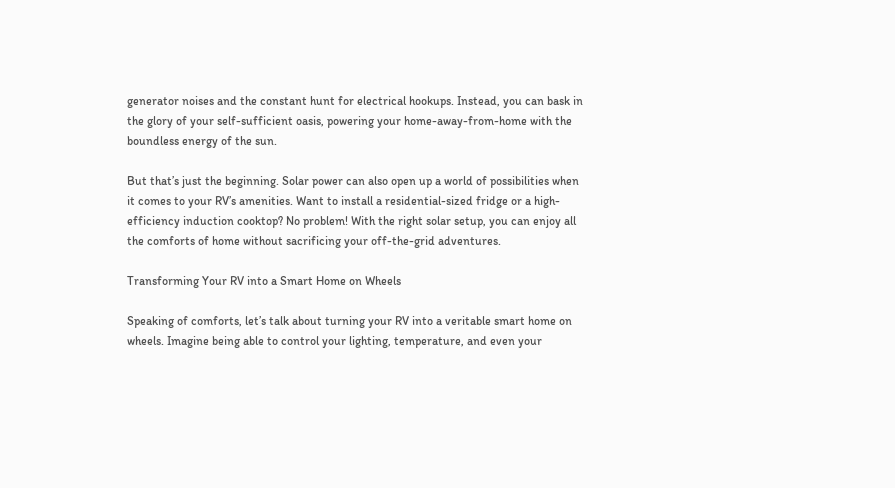generator noises and the constant hunt for electrical hookups. Instead, you can bask in the glory of your self-sufficient oasis, powering your home-away-from-home with the boundless energy of the sun.

But that’s just the beginning. Solar power can also open up a world of possibilities when it comes to your RV’s amenities. Want to install a residential-sized fridge or a high-efficiency induction cooktop? No problem! With the right solar setup, you can enjoy all the comforts of home without sacrificing your off-the-grid adventures.

Transforming Your RV into a Smart Home on Wheels

Speaking of comforts, let’s talk about turning your RV into a veritable smart home on wheels. Imagine being able to control your lighting, temperature, and even your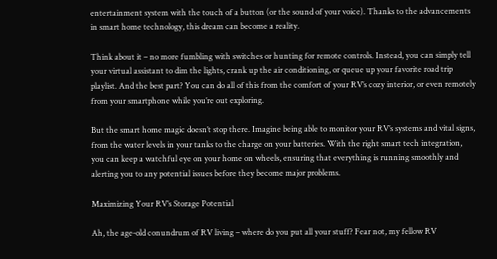entertainment system with the touch of a button (or the sound of your voice). Thanks to the advancements in smart home technology, this dream can become a reality.

Think about it – no more fumbling with switches or hunting for remote controls. Instead, you can simply tell your virtual assistant to dim the lights, crank up the air conditioning, or queue up your favorite road trip playlist. And the best part? You can do all of this from the comfort of your RV’s cozy interior, or even remotely from your smartphone while you’re out exploring.

But the smart home magic doesn’t stop there. Imagine being able to monitor your RV’s systems and vital signs, from the water levels in your tanks to the charge on your batteries. With the right smart tech integration, you can keep a watchful eye on your home on wheels, ensuring that everything is running smoothly and alerting you to any potential issues before they become major problems.

Maximizing Your RV’s Storage Potential

Ah, the age-old conundrum of RV living – where do you put all your stuff? Fear not, my fellow RV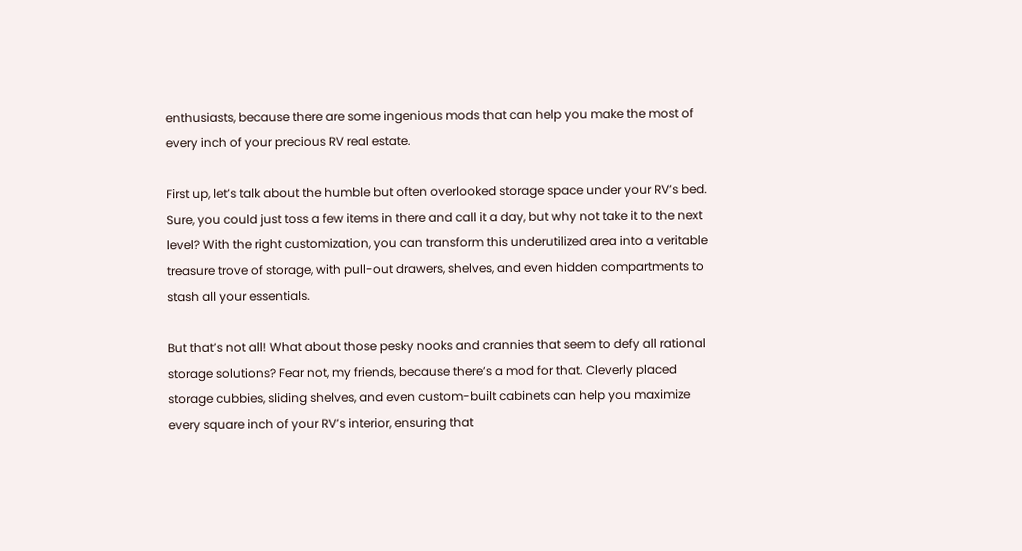enthusiasts, because there are some ingenious mods that can help you make the most of every inch of your precious RV real estate.

First up, let’s talk about the humble but often overlooked storage space under your RV’s bed. Sure, you could just toss a few items in there and call it a day, but why not take it to the next level? With the right customization, you can transform this underutilized area into a veritable treasure trove of storage, with pull-out drawers, shelves, and even hidden compartments to stash all your essentials.

But that’s not all! What about those pesky nooks and crannies that seem to defy all rational storage solutions? Fear not, my friends, because there’s a mod for that. Cleverly placed storage cubbies, sliding shelves, and even custom-built cabinets can help you maximize every square inch of your RV’s interior, ensuring that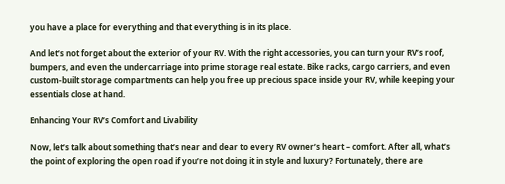you have a place for everything and that everything is in its place.

And let’s not forget about the exterior of your RV. With the right accessories, you can turn your RV’s roof, bumpers, and even the undercarriage into prime storage real estate. Bike racks, cargo carriers, and even custom-built storage compartments can help you free up precious space inside your RV, while keeping your essentials close at hand.

Enhancing Your RV’s Comfort and Livability

Now, let’s talk about something that’s near and dear to every RV owner’s heart – comfort. After all, what’s the point of exploring the open road if you’re not doing it in style and luxury? Fortunately, there are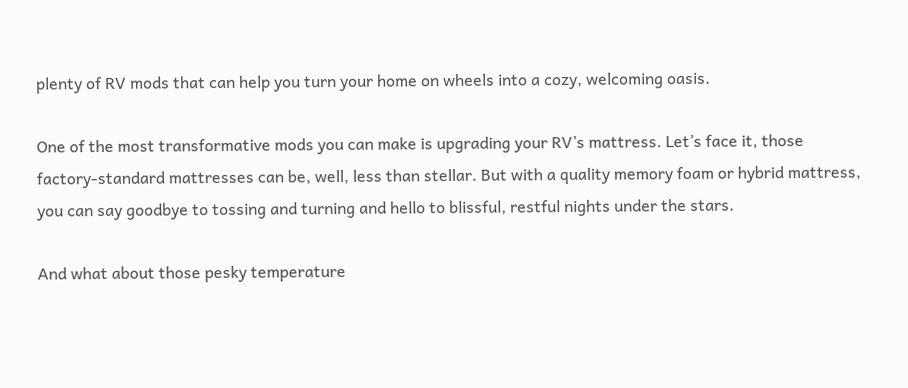plenty of RV mods that can help you turn your home on wheels into a cozy, welcoming oasis.

One of the most transformative mods you can make is upgrading your RV’s mattress. Let’s face it, those factory-standard mattresses can be, well, less than stellar. But with a quality memory foam or hybrid mattress, you can say goodbye to tossing and turning and hello to blissful, restful nights under the stars.

And what about those pesky temperature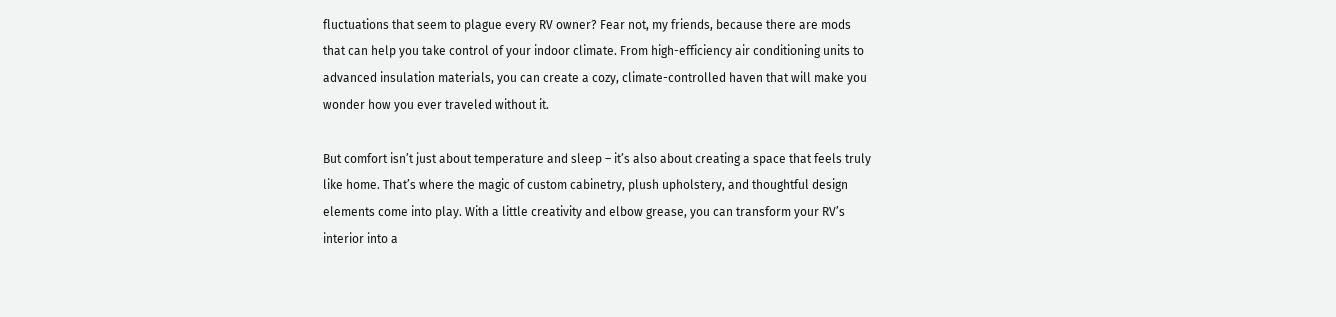fluctuations that seem to plague every RV owner? Fear not, my friends, because there are mods that can help you take control of your indoor climate. From high-efficiency air conditioning units to advanced insulation materials, you can create a cozy, climate-controlled haven that will make you wonder how you ever traveled without it.

But comfort isn’t just about temperature and sleep – it’s also about creating a space that feels truly like home. That’s where the magic of custom cabinetry, plush upholstery, and thoughtful design elements come into play. With a little creativity and elbow grease, you can transform your RV’s interior into a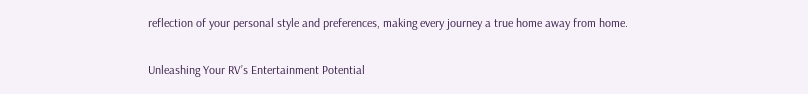reflection of your personal style and preferences, making every journey a true home away from home.

Unleashing Your RV’s Entertainment Potential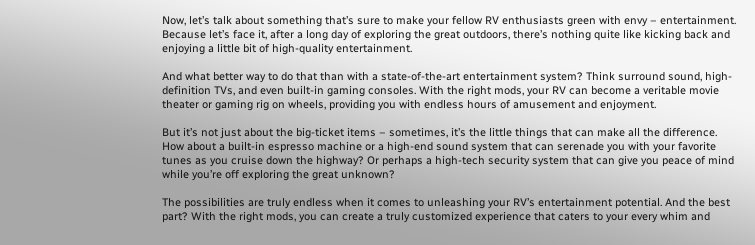Now, let’s talk about something that’s sure to make your fellow RV enthusiasts green with envy – entertainment. Because let’s face it, after a long day of exploring the great outdoors, there’s nothing quite like kicking back and enjoying a little bit of high-quality entertainment.

And what better way to do that than with a state-of-the-art entertainment system? Think surround sound, high-definition TVs, and even built-in gaming consoles. With the right mods, your RV can become a veritable movie theater or gaming rig on wheels, providing you with endless hours of amusement and enjoyment.

But it’s not just about the big-ticket items – sometimes, it’s the little things that can make all the difference. How about a built-in espresso machine or a high-end sound system that can serenade you with your favorite tunes as you cruise down the highway? Or perhaps a high-tech security system that can give you peace of mind while you’re off exploring the great unknown?

The possibilities are truly endless when it comes to unleashing your RV’s entertainment potential. And the best part? With the right mods, you can create a truly customized experience that caters to your every whim and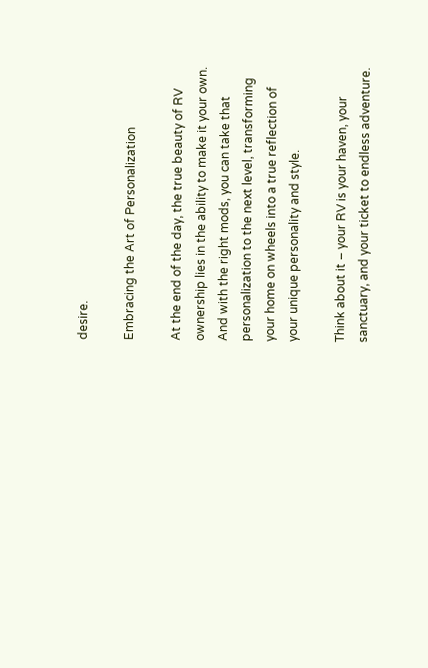desire.

Embracing the Art of Personalization

At the end of the day, the true beauty of RV ownership lies in the ability to make it your own. And with the right mods, you can take that personalization to the next level, transforming your home on wheels into a true reflection of your unique personality and style.

Think about it – your RV is your haven, your sanctuary, and your ticket to endless adventure.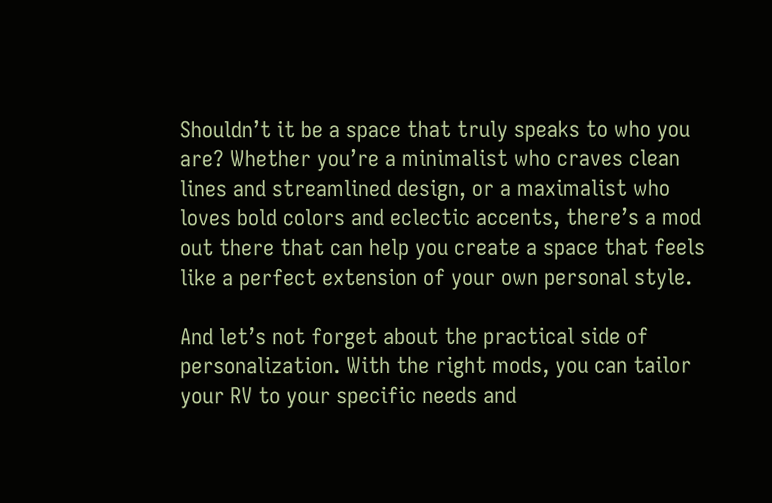Shouldn’t it be a space that truly speaks to who you are? Whether you’re a minimalist who craves clean lines and streamlined design, or a maximalist who loves bold colors and eclectic accents, there’s a mod out there that can help you create a space that feels like a perfect extension of your own personal style.

And let’s not forget about the practical side of personalization. With the right mods, you can tailor your RV to your specific needs and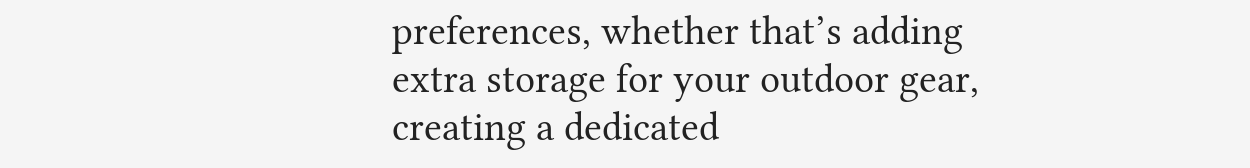preferences, whether that’s adding extra storage for your outdoor gear, creating a dedicated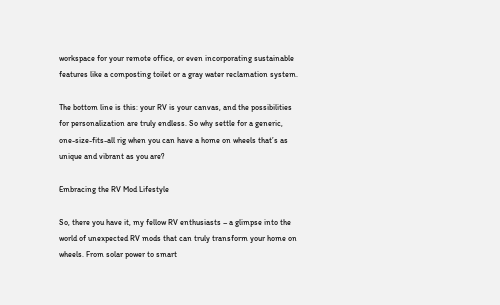workspace for your remote office, or even incorporating sustainable features like a composting toilet or a gray water reclamation system.

The bottom line is this: your RV is your canvas, and the possibilities for personalization are truly endless. So why settle for a generic, one-size-fits-all rig when you can have a home on wheels that’s as unique and vibrant as you are?

Embracing the RV Mod Lifestyle

So, there you have it, my fellow RV enthusiasts – a glimpse into the world of unexpected RV mods that can truly transform your home on wheels. From solar power to smart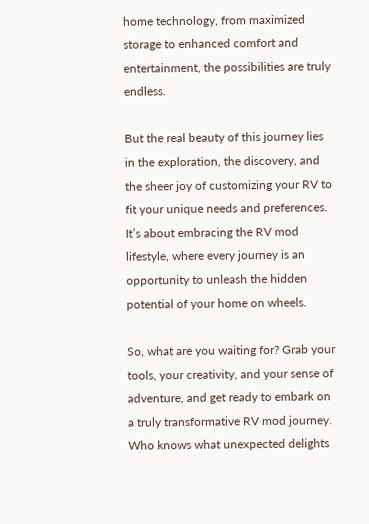home technology, from maximized storage to enhanced comfort and entertainment, the possibilities are truly endless.

But the real beauty of this journey lies in the exploration, the discovery, and the sheer joy of customizing your RV to fit your unique needs and preferences. It’s about embracing the RV mod lifestyle, where every journey is an opportunity to unleash the hidden potential of your home on wheels.

So, what are you waiting for? Grab your tools, your creativity, and your sense of adventure, and get ready to embark on a truly transformative RV mod journey. Who knows what unexpected delights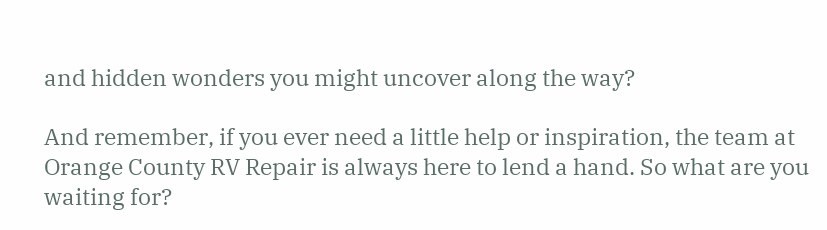and hidden wonders you might uncover along the way?

And remember, if you ever need a little help or inspiration, the team at Orange County RV Repair is always here to lend a hand. So what are you waiting for?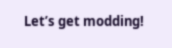Let’s get modding!